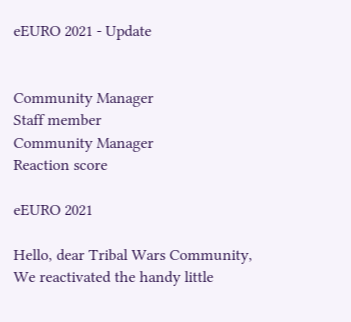eEURO 2021 - Update


Community Manager
Staff member
Community Manager
Reaction score

eEURO 2021

Hello, dear Tribal Wars Community,
We reactivated the handy little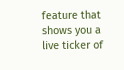feature that shows you a live ticker of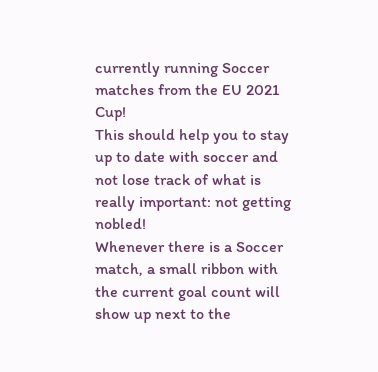currently running Soccer matches from the EU 2021 Cup!
This should help you to stay up to date with soccer and not lose track of what is really important: not getting nobled!
Whenever there is a Soccer match, a small ribbon with the current goal count will show up next to the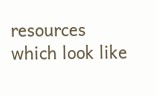resources which look like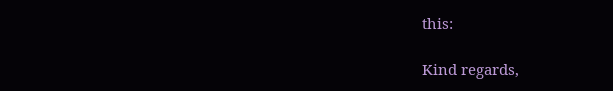this:

Kind regards,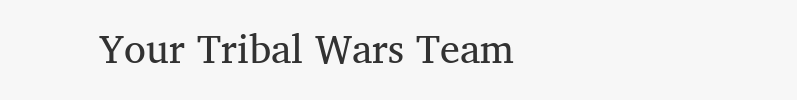Your Tribal Wars Team